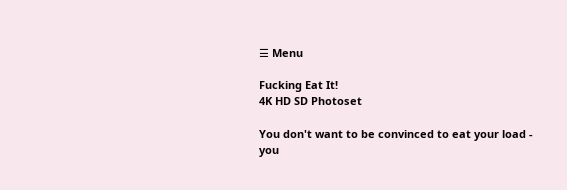☰ Menu

Fucking Eat It!
4K HD SD Photoset

You don't want to be convinced to eat your load - you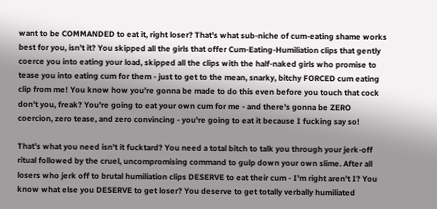want to be COMMANDED to eat it, right loser? That's what sub-niche of cum-eating shame works best for you, isn't it? You skipped all the girls that offer Cum-Eating-Humiliation clips that gently coerce you into eating your load, skipped all the clips with the half-naked girls who promise to tease you into eating cum for them - just to get to the mean, snarky, bitchy FORCED cum eating clip from me! You know how you're gonna be made to do this even before you touch that cock don't you, freak? You're going to eat your own cum for me - and there's gonna be ZERO coercion, zero tease, and zero convincing - you're going to eat it because I fucking say so!

That's what you need isn't it fucktard? You need a total bitch to talk you through your jerk-off ritual followed by the cruel, uncompromising command to gulp down your own slime. After all losers who jerk off to brutal humiliation clips DESERVE to eat their cum - I'm right aren't I? You know what else you DESERVE to get loser? You deserve to get totally verbally humiliated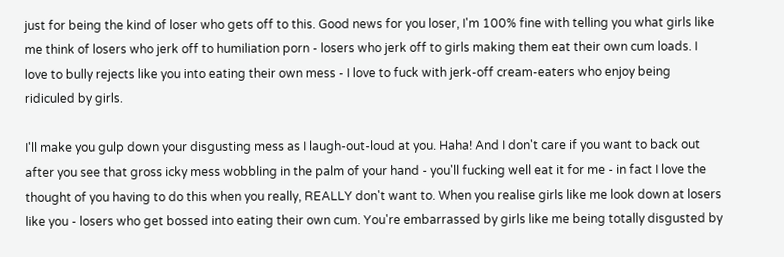just for being the kind of loser who gets off to this. Good news for you loser, I'm 100% fine with telling you what girls like me think of losers who jerk off to humiliation porn - losers who jerk off to girls making them eat their own cum loads. I love to bully rejects like you into eating their own mess - I love to fuck with jerk-off cream-eaters who enjoy being ridiculed by girls.

I'll make you gulp down your disgusting mess as I laugh-out-loud at you. Haha! And I don't care if you want to back out after you see that gross icky mess wobbling in the palm of your hand - you'll fucking well eat it for me - in fact I love the thought of you having to do this when you really, REALLY don't want to. When you realise girls like me look down at losers like you - losers who get bossed into eating their own cum. You're embarrassed by girls like me being totally disgusted by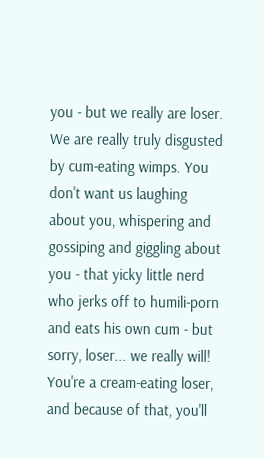you - but we really are loser. We are really truly disgusted by cum-eating wimps. You don't want us laughing about you, whispering and gossiping and giggling about you - that yicky little nerd who jerks off to humili-porn and eats his own cum - but sorry, loser... we really will! You're a cream-eating loser, and because of that, you'll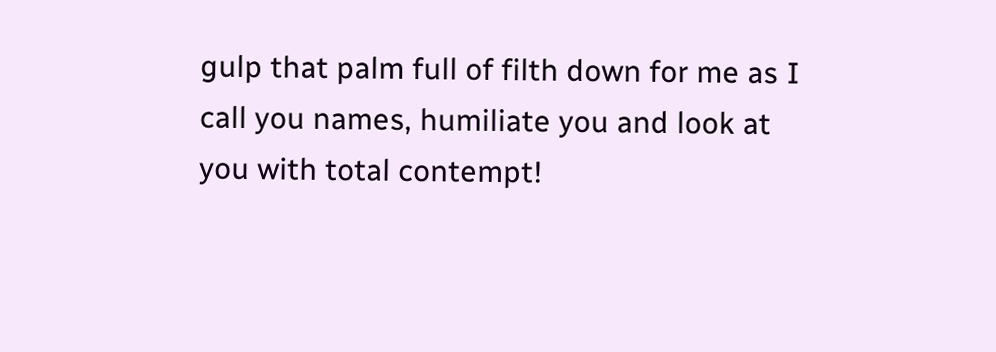gulp that palm full of filth down for me as I call you names, humiliate you and look at you with total contempt!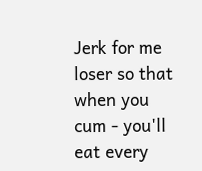Jerk for me loser so that when you cum - you'll eat every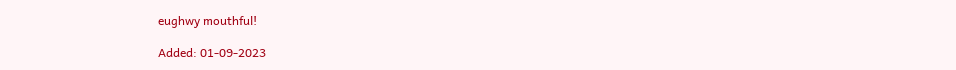eughwy mouthful!

Added: 01-09-2023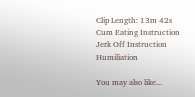Clip Length: 13m 42s
Cum Eating Instruction Jerk Off Instruction Humiliation

You may also like...